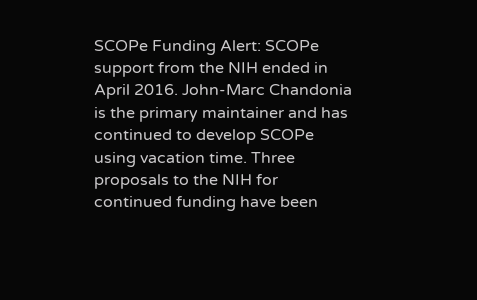SCOPe Funding Alert: SCOPe support from the NIH ended in April 2016. John-Marc Chandonia is the primary maintainer and has continued to develop SCOPe using vacation time. Three proposals to the NIH for continued funding have been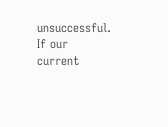unsuccessful. If our current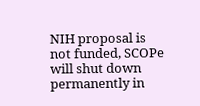NIH proposal is not funded, SCOPe will shut down permanently in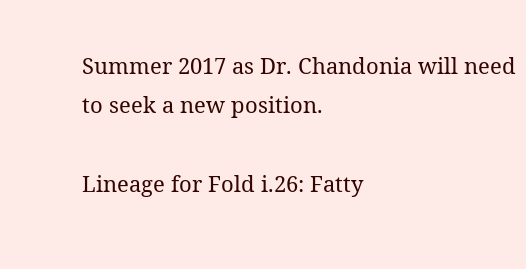Summer 2017 as Dr. Chandonia will need to seek a new position.

Lineage for Fold i.26: Fatty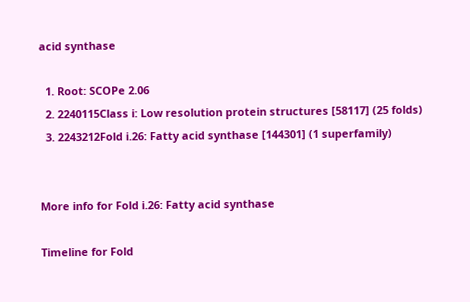acid synthase

  1. Root: SCOPe 2.06
  2. 2240115Class i: Low resolution protein structures [58117] (25 folds)
  3. 2243212Fold i.26: Fatty acid synthase [144301] (1 superfamily)


More info for Fold i.26: Fatty acid synthase

Timeline for Fold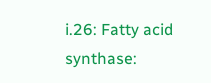i.26: Fatty acid synthase: